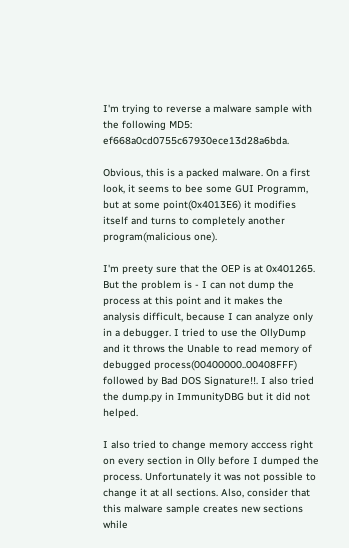I'm trying to reverse a malware sample with the following MD5: ef668a0cd0755c67930ece13d28a6bda.

Obvious, this is a packed malware. On a first look, it seems to bee some GUI Programm, but at some point(0x4013E6) it modifies itself and turns to completely another program(malicious one).

I'm preety sure that the OEP is at 0x401265. But the problem is - I can not dump the process at this point and it makes the analysis difficult, because I can analyze only in a debugger. I tried to use the OllyDump and it throws the Unable to read memory of debugged process(00400000..00408FFF) followed by Bad DOS Signature!!. I also tried the dump.py in ImmunityDBG but it did not helped.

I also tried to change memory acccess right on every section in Olly before I dumped the process. Unfortunately it was not possible to change it at all sections. Also, consider that this malware sample creates new sections while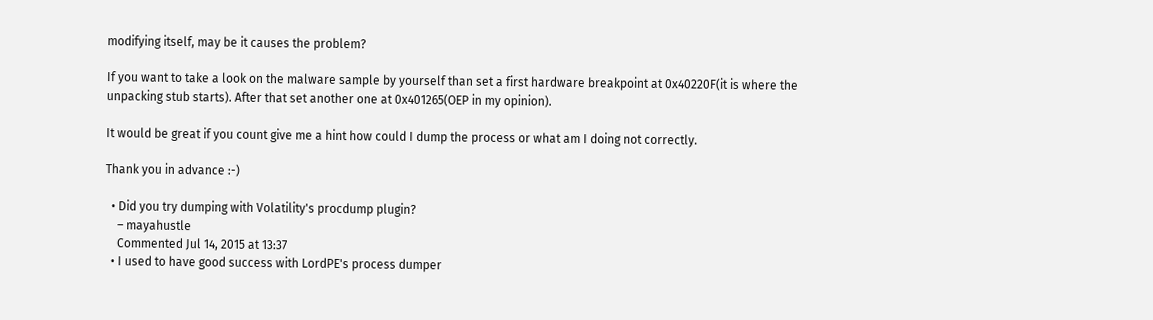modifying itself, may be it causes the problem?

If you want to take a look on the malware sample by yourself than set a first hardware breakpoint at 0x40220F(it is where the unpacking stub starts). After that set another one at 0x401265(OEP in my opinion).

It would be great if you count give me a hint how could I dump the process or what am I doing not correctly.

Thank you in advance :-)

  • Did you try dumping with Volatility's procdump plugin?
    – mayahustle
    Commented Jul 14, 2015 at 13:37
  • I used to have good success with LordPE's process dumper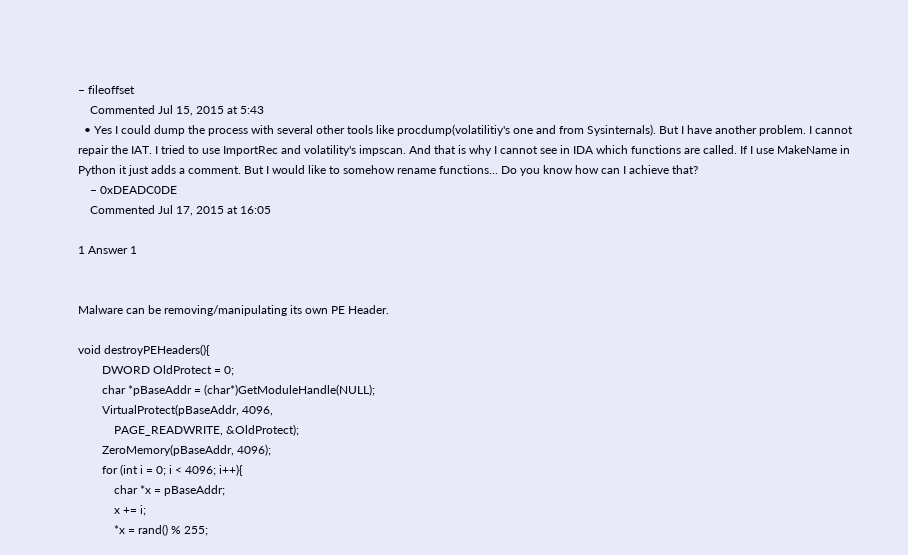– fileoffset
    Commented Jul 15, 2015 at 5:43
  • Yes I could dump the process with several other tools like procdump(volatilitiy's one and from Sysinternals). But I have another problem. I cannot repair the IAT. I tried to use ImportRec and volatility's impscan. And that is why I cannot see in IDA which functions are called. If I use MakeName in Python it just adds a comment. But I would like to somehow rename functions... Do you know how can I achieve that?
    – 0xDEADC0DE
    Commented Jul 17, 2015 at 16:05

1 Answer 1


Malware can be removing/manipulating its own PE Header.

void destroyPEHeaders(){
        DWORD OldProtect = 0;
        char *pBaseAddr = (char*)GetModuleHandle(NULL);
        VirtualProtect(pBaseAddr, 4096,
            PAGE_READWRITE, &OldProtect);
        ZeroMemory(pBaseAddr, 4096);
        for (int i = 0; i < 4096; i++){
            char *x = pBaseAddr;
            x += i;
            *x = rand() % 255;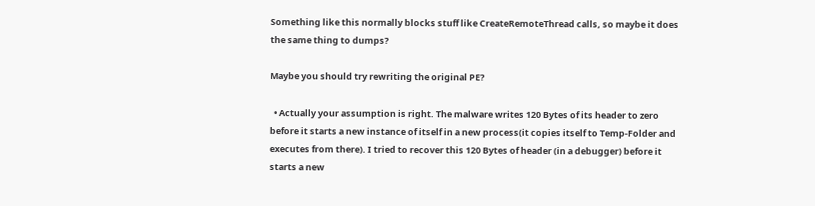Something like this normally blocks stuff like CreateRemoteThread calls, so maybe it does the same thing to dumps?

Maybe you should try rewriting the original PE?

  • Actually your assumption is right. The malware writes 120 Bytes of its header to zero before it starts a new instance of itself in a new process(it copies itself to Temp-Folder and executes from there). I tried to recover this 120 Bytes of header (in a debugger) before it starts a new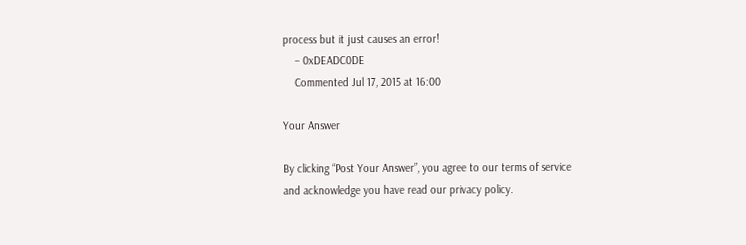process but it just causes an error!
    – 0xDEADC0DE
    Commented Jul 17, 2015 at 16:00

Your Answer

By clicking “Post Your Answer”, you agree to our terms of service and acknowledge you have read our privacy policy.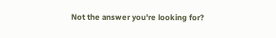Not the answer you're looking for?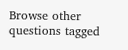Browse other questions tagged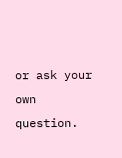or ask your own question.